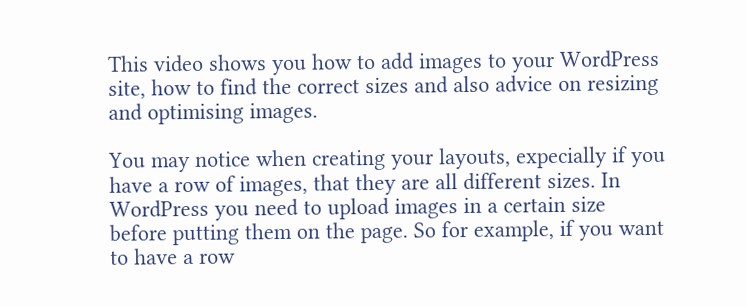This video shows you how to add images to your WordPress site, how to find the correct sizes and also advice on resizing and optimising images.

You may notice when creating your layouts, expecially if you have a row of images, that they are all different sizes. In WordPress you need to upload images in a certain size before putting them on the page. So for example, if you want to have a row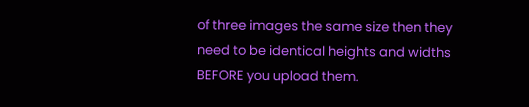of three images the same size then they need to be identical heights and widths BEFORE you upload them.